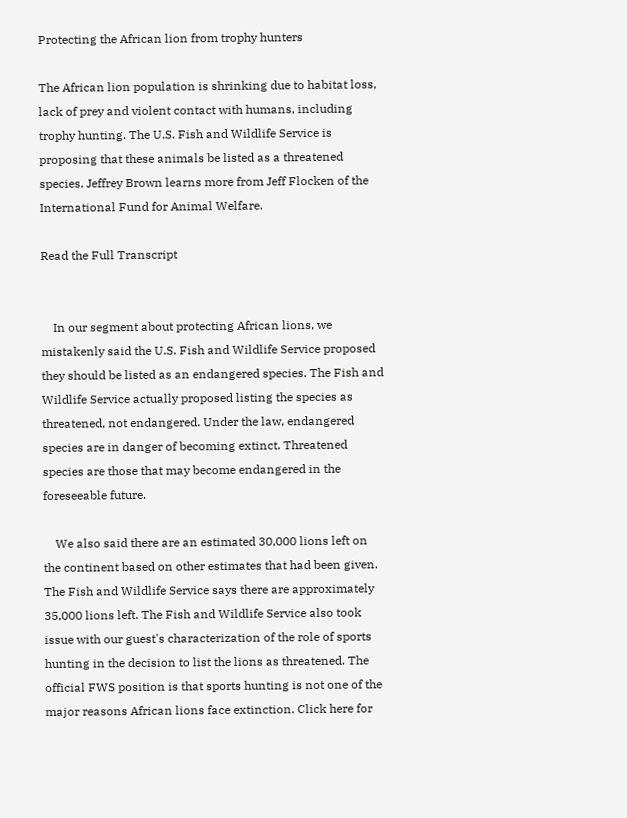Protecting the African lion from trophy hunters

The African lion population is shrinking due to habitat loss, lack of prey and violent contact with humans, including trophy hunting. The U.S. Fish and Wildlife Service is proposing that these animals be listed as a threatened species. Jeffrey Brown learns more from Jeff Flocken of the International Fund for Animal Welfare.

Read the Full Transcript


    In our segment about protecting African lions, we mistakenly said the U.S. Fish and Wildlife Service proposed they should be listed as an endangered species. The Fish and Wildlife Service actually proposed listing the species as threatened, not endangered. Under the law, endangered species are in danger of becoming extinct. Threatened species are those that may become endangered in the foreseeable future.

    We also said there are an estimated 30,000 lions left on the continent based on other estimates that had been given. The Fish and Wildlife Service says there are approximately 35,000 lions left. The Fish and Wildlife Service also took issue with our guest's characterization of the role of sports hunting in the decision to list the lions as threatened. The official FWS position is that sports hunting is not one of the major reasons African lions face extinction. Click here for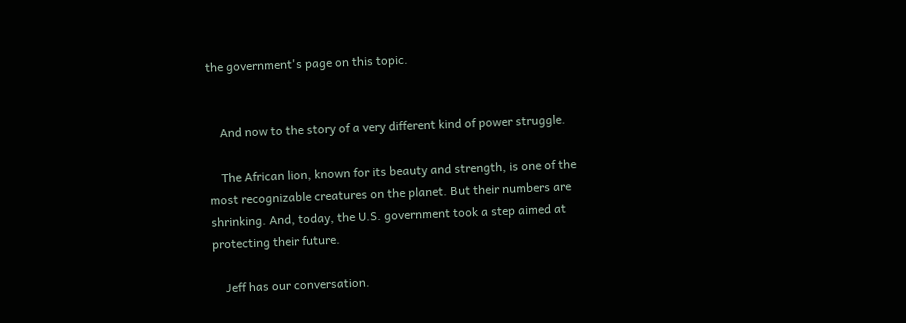the government's page on this topic.


    And now to the story of a very different kind of power struggle.

    The African lion, known for its beauty and strength, is one of the most recognizable creatures on the planet. But their numbers are shrinking. And, today, the U.S. government took a step aimed at protecting their future.

    Jeff has our conversation.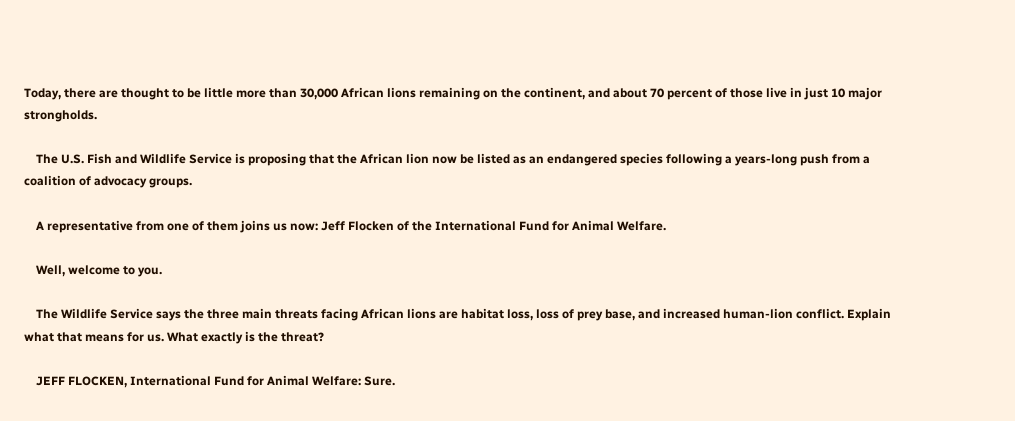Today, there are thought to be little more than 30,000 African lions remaining on the continent, and about 70 percent of those live in just 10 major strongholds.

    The U.S. Fish and Wildlife Service is proposing that the African lion now be listed as an endangered species following a years-long push from a coalition of advocacy groups.

    A representative from one of them joins us now: Jeff Flocken of the International Fund for Animal Welfare.

    Well, welcome to you.

    The Wildlife Service says the three main threats facing African lions are habitat loss, loss of prey base, and increased human-lion conflict. Explain what that means for us. What exactly is the threat?

    JEFF FLOCKEN, International Fund for Animal Welfare: Sure.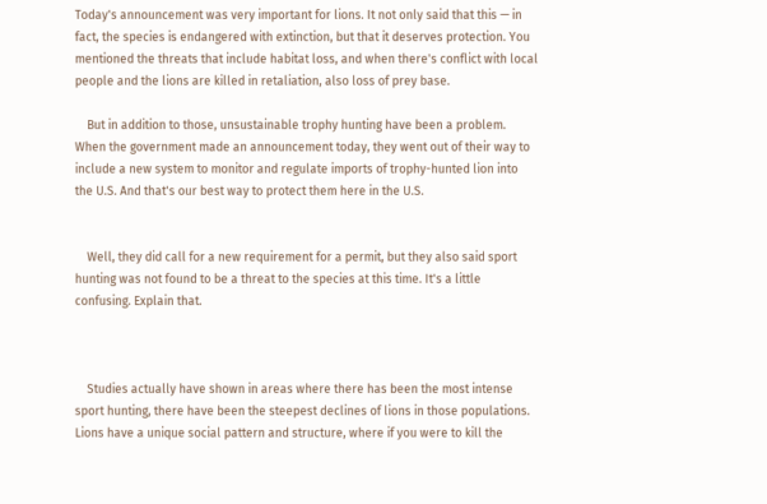Today's announcement was very important for lions. It not only said that this — in fact, the species is endangered with extinction, but that it deserves protection. You mentioned the threats that include habitat loss, and when there's conflict with local people and the lions are killed in retaliation, also loss of prey base.

    But in addition to those, unsustainable trophy hunting have been a problem. When the government made an announcement today, they went out of their way to include a new system to monitor and regulate imports of trophy-hunted lion into the U.S. And that's our best way to protect them here in the U.S.


    Well, they did call for a new requirement for a permit, but they also said sport hunting was not found to be a threat to the species at this time. It's a little confusing. Explain that.



    Studies actually have shown in areas where there has been the most intense sport hunting, there have been the steepest declines of lions in those populations. Lions have a unique social pattern and structure, where if you were to kill the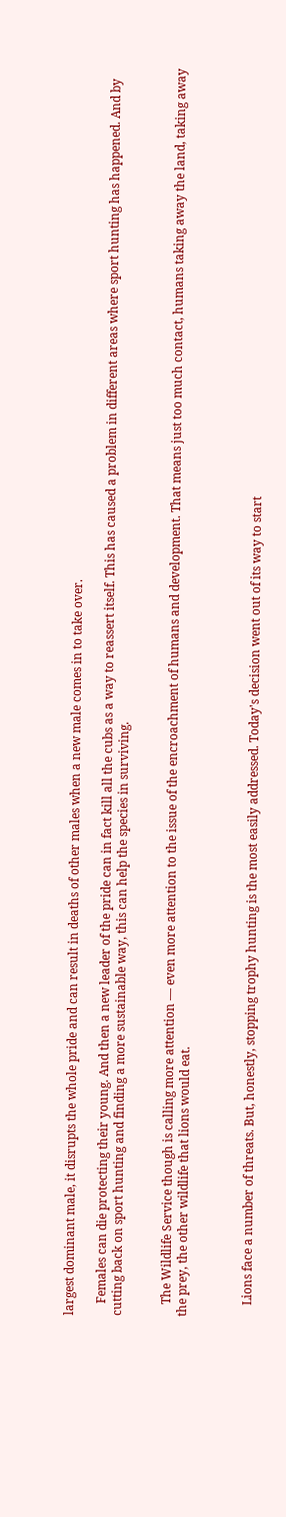largest dominant male, it disrupts the whole pride and can result in deaths of other males when a new male comes in to take over.

    Females can die protecting their young. And then a new leader of the pride can in fact kill all the cubs as a way to reassert itself. This has caused a problem in different areas where sport hunting has happened. And by cutting back on sport hunting and finding a more sustainable way, this can help the species in surviving.


    The Wildlife Service though is calling more attention — even more attention to the issue of the encroachment of humans and development. That means just too much contact, humans taking away the land, taking away the prey, the other wildlife that lions would eat.



    Lions face a number of threats. But, honestly, stopping trophy hunting is the most easily addressed. Today's decision went out of its way to start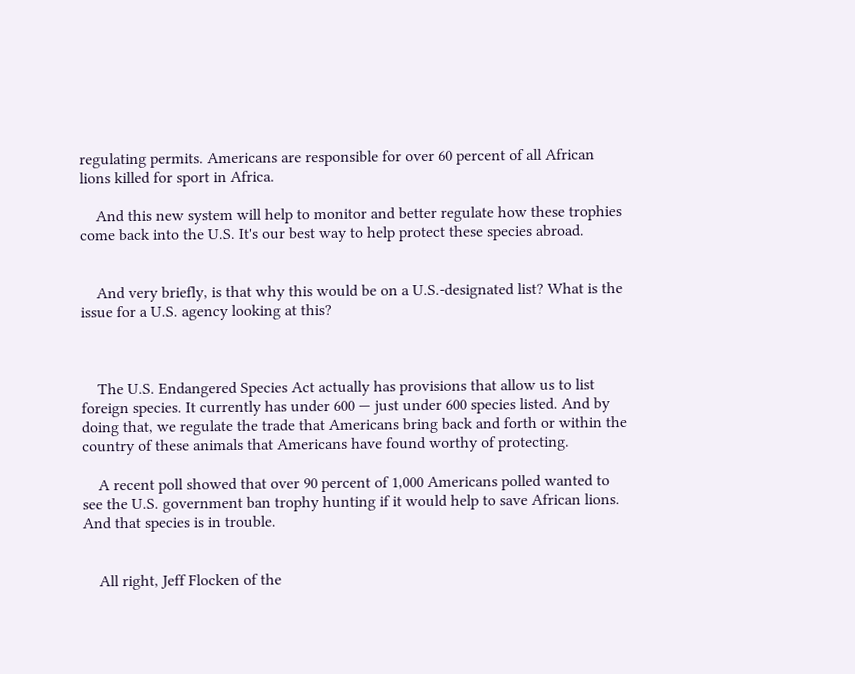regulating permits. Americans are responsible for over 60 percent of all African lions killed for sport in Africa.

    And this new system will help to monitor and better regulate how these trophies come back into the U.S. It's our best way to help protect these species abroad.


    And very briefly, is that why this would be on a U.S.-designated list? What is the issue for a U.S. agency looking at this?



    The U.S. Endangered Species Act actually has provisions that allow us to list foreign species. It currently has under 600 — just under 600 species listed. And by doing that, we regulate the trade that Americans bring back and forth or within the country of these animals that Americans have found worthy of protecting.

    A recent poll showed that over 90 percent of 1,000 Americans polled wanted to see the U.S. government ban trophy hunting if it would help to save African lions. And that species is in trouble.


    All right, Jeff Flocken of the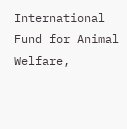International Fund for Animal Welfare,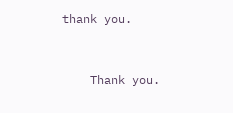thank you.


    Thank you.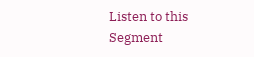Listen to this Segment